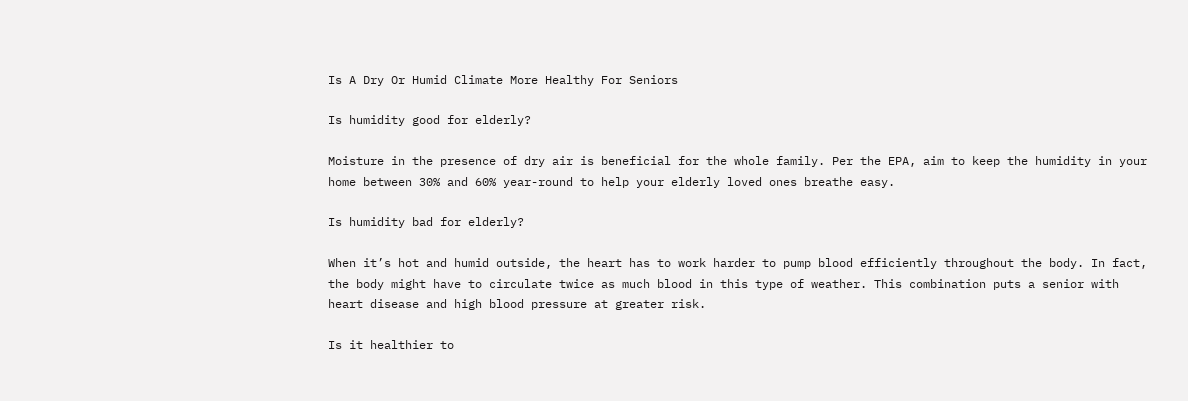Is A Dry Or Humid Climate More Healthy For Seniors

Is humidity good for elderly?

Moisture in the presence of dry air is beneficial for the whole family. Per the EPA, aim to keep the humidity in your home between 30% and 60% year-round to help your elderly loved ones breathe easy.

Is humidity bad for elderly?

When it’s hot and humid outside, the heart has to work harder to pump blood efficiently throughout the body. In fact, the body might have to circulate twice as much blood in this type of weather. This combination puts a senior with heart disease and high blood pressure at greater risk.

Is it healthier to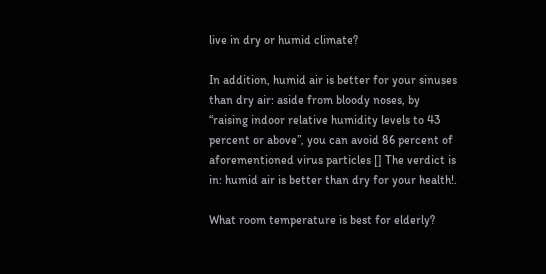live in dry or humid climate?

In addition, humid air is better for your sinuses than dry air: aside from bloody noses, by “raising indoor relative humidity levels to 43 percent or above”, you can avoid 86 percent of aforementioned virus particles [] The verdict is in: humid air is better than dry for your health!.

What room temperature is best for elderly?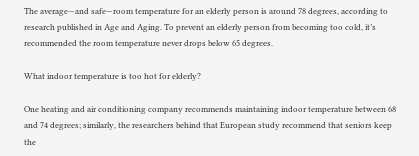The average—and safe—room temperature for an elderly person is around 78 degrees, according to research published in Age and Aging. To prevent an elderly person from becoming too cold, it’s recommended the room temperature never drops below 65 degrees.

What indoor temperature is too hot for elderly?

One heating and air conditioning company recommends maintaining indoor temperature between 68 and 74 degrees; similarly, the researchers behind that European study recommend that seniors keep the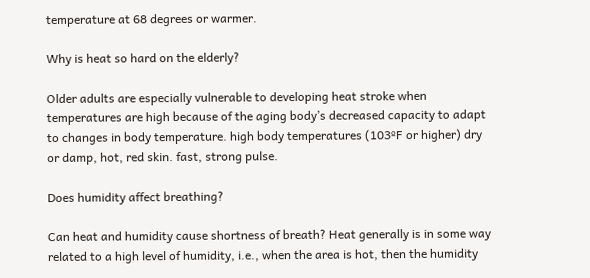temperature at 68 degrees or warmer.

Why is heat so hard on the elderly?

Older adults are especially vulnerable to developing heat stroke when temperatures are high because of the aging body’s decreased capacity to adapt to changes in body temperature. high body temperatures (103ºF or higher) dry or damp, hot, red skin. fast, strong pulse.

Does humidity affect breathing?

Can heat and humidity cause shortness of breath? Heat generally is in some way related to a high level of humidity, i.e., when the area is hot, then the humidity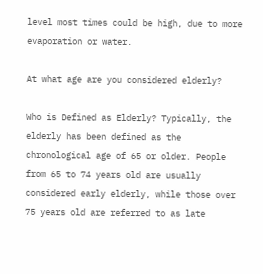level most times could be high, due to more evaporation or water.

At what age are you considered elderly?

Who is Defined as Elderly? Typically, the elderly has been defined as the chronological age of 65 or older. People from 65 to 74 years old are usually considered early elderly, while those over 75 years old are referred to as late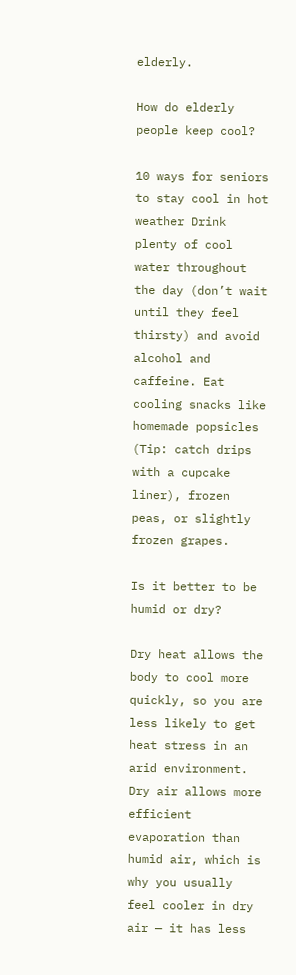elderly.

How do elderly people keep cool?

10 ways for seniors to stay cool in hot weather Drink plenty of cool water throughout the day (don’t wait until they feel thirsty) and avoid alcohol and caffeine. Eat cooling snacks like homemade popsicles (Tip: catch drips with a cupcake liner), frozen peas, or slightly frozen grapes.

Is it better to be humid or dry?

Dry heat allows the body to cool more quickly, so you are less likely to get heat stress in an arid environment. Dry air allows more efficient evaporation than humid air, which is why you usually feel cooler in dry air — it has less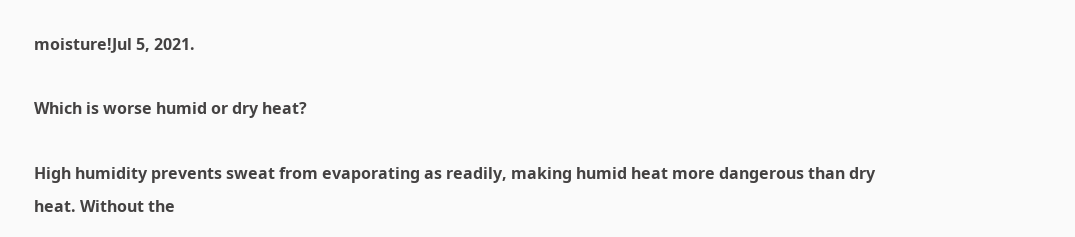moisture!Jul 5, 2021.

Which is worse humid or dry heat?

High humidity prevents sweat from evaporating as readily, making humid heat more dangerous than dry heat. Without the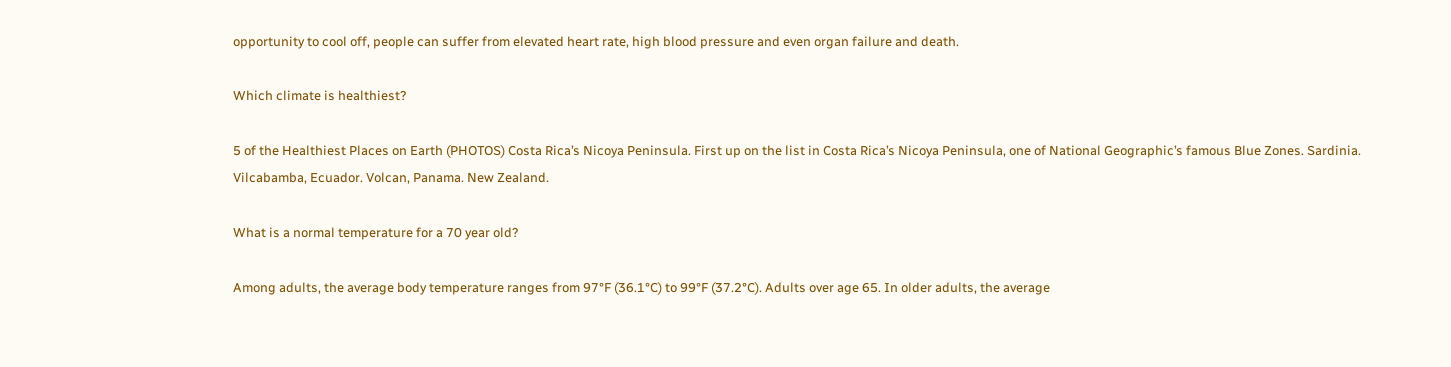opportunity to cool off, people can suffer from elevated heart rate, high blood pressure and even organ failure and death.

Which climate is healthiest?

5 of the Healthiest Places on Earth (PHOTOS) Costa Rica’s Nicoya Peninsula. First up on the list in Costa Rica’s Nicoya Peninsula, one of National Geographic’s famous Blue Zones. Sardinia. Vilcabamba, Ecuador. Volcan, Panama. New Zealand.

What is a normal temperature for a 70 year old?

Among adults, the average body temperature ranges from 97°F (36.1°C) to 99°F (37.2°C). Adults over age 65. In older adults, the average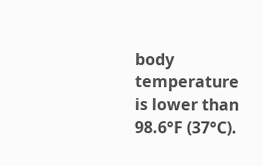body temperature is lower than 98.6°F (37°C).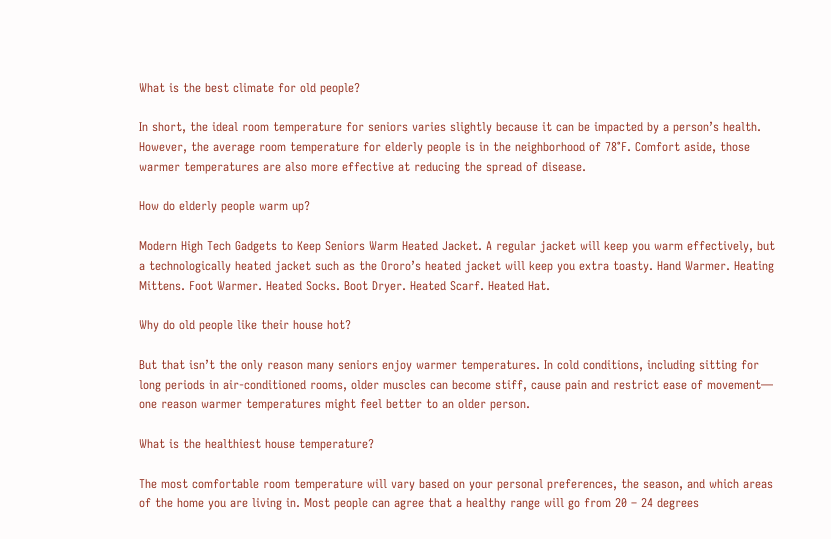What is the best climate for old people?

In short, the ideal room temperature for seniors varies slightly because it can be impacted by a person’s health. However, the average room temperature for elderly people is in the neighborhood of 78°F. Comfort aside, those warmer temperatures are also more effective at reducing the spread of disease.

How do elderly people warm up?

Modern High Tech Gadgets to Keep Seniors Warm Heated Jacket. A regular jacket will keep you warm effectively, but a technologically heated jacket such as the Ororo’s heated jacket will keep you extra toasty. Hand Warmer. Heating Mittens. Foot Warmer. Heated Socks. Boot Dryer. Heated Scarf. Heated Hat.

Why do old people like their house hot?

But that isn’t the only reason many seniors enjoy warmer temperatures. In cold conditions, including sitting for long periods in air-conditioned rooms, older muscles can become stiff, cause pain and restrict ease of movement— one reason warmer temperatures might feel better to an older person.

What is the healthiest house temperature?

The most comfortable room temperature will vary based on your personal preferences, the season, and which areas of the home you are living in. Most people can agree that a healthy range will go from 20 – 24 degrees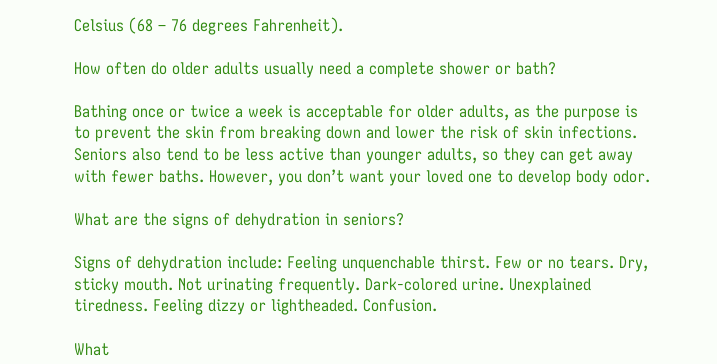Celsius (68 – 76 degrees Fahrenheit).

How often do older adults usually need a complete shower or bath?

Bathing once or twice a week is acceptable for older adults, as the purpose is to prevent the skin from breaking down and lower the risk of skin infections. Seniors also tend to be less active than younger adults, so they can get away with fewer baths. However, you don’t want your loved one to develop body odor.

What are the signs of dehydration in seniors?

Signs of dehydration include: Feeling unquenchable thirst. Few or no tears. Dry, sticky mouth. Not urinating frequently. Dark-colored urine. Unexplained tiredness. Feeling dizzy or lightheaded. Confusion.

What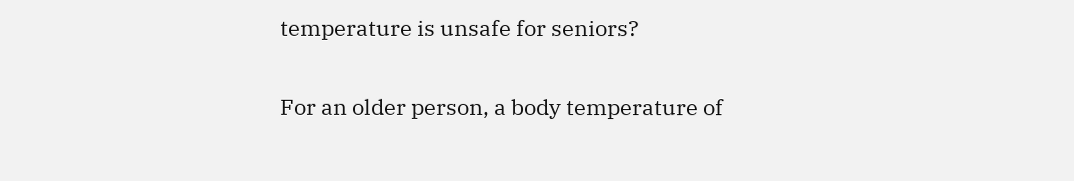temperature is unsafe for seniors?

For an older person, a body temperature of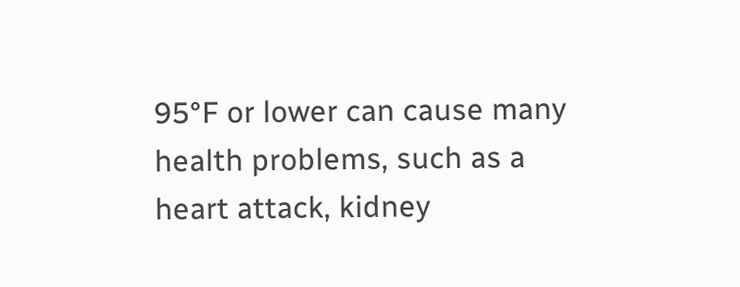95°F or lower can cause many health problems, such as a heart attack, kidney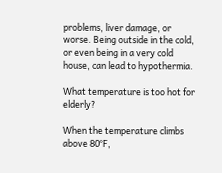problems, liver damage, or worse. Being outside in the cold, or even being in a very cold house, can lead to hypothermia.

What temperature is too hot for elderly?

When the temperature climbs above 80°F,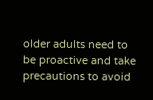older adults need to be proactive and take precautions to avoid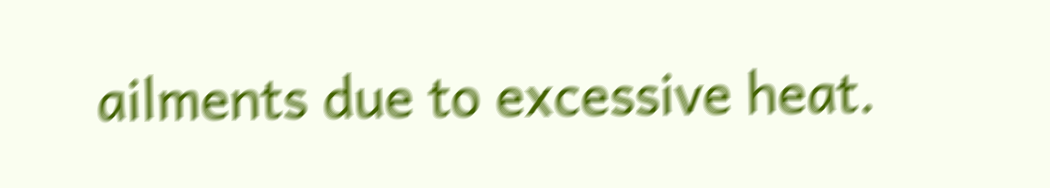ailments due to excessive heat.